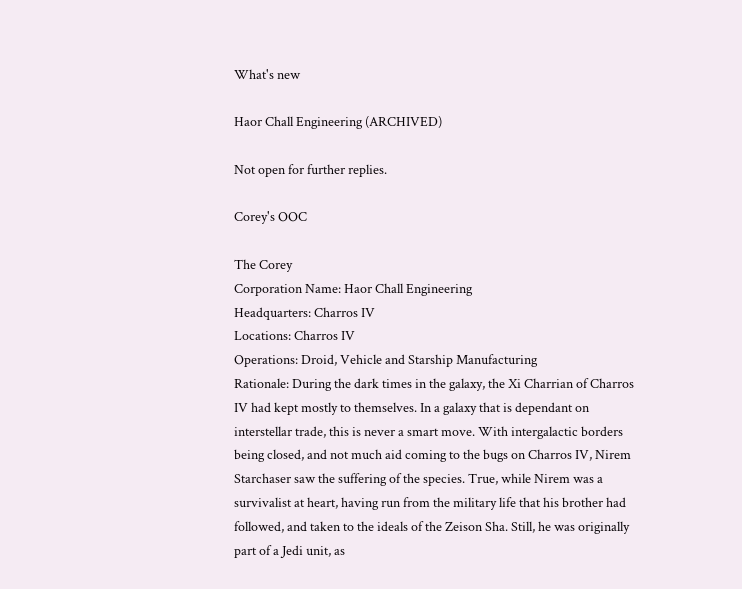What's new

Haor Chall Engineering (ARCHIVED)

Not open for further replies.

Corey's OOC

The Corey
Corporation Name: Haor Chall Engineering
Headquarters: Charros IV
Locations: Charros IV
Operations: Droid, Vehicle and Starship Manufacturing
Rationale: During the dark times in the galaxy, the Xi Charrian of Charros IV had kept mostly to themselves. In a galaxy that is dependant on interstellar trade, this is never a smart move. With intergalactic borders being closed, and not much aid coming to the bugs on Charros IV, Nirem Starchaser saw the suffering of the species. True, while Nirem was a survivalist at heart, having run from the military life that his brother had followed, and taken to the ideals of the Zeison Sha. Still, he was originally part of a Jedi unit, as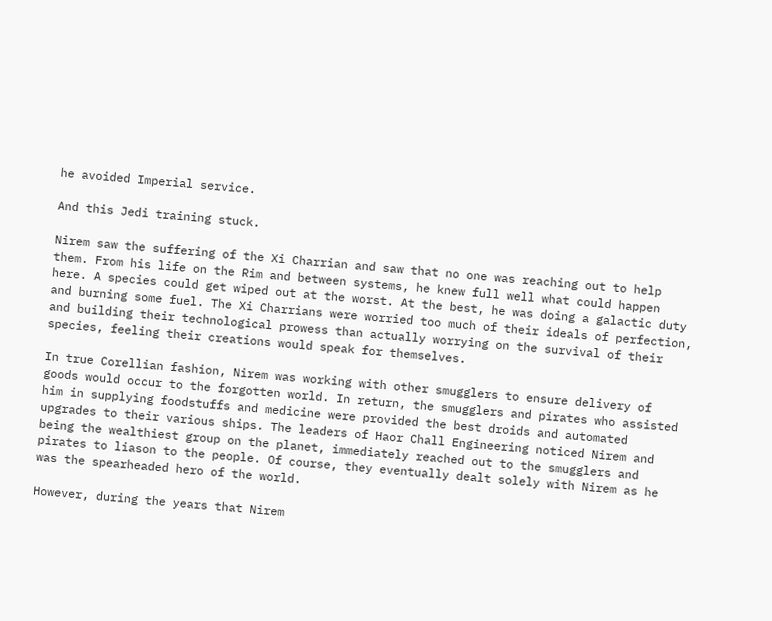he avoided Imperial service.

And this Jedi training stuck.

Nirem saw the suffering of the Xi Charrian and saw that no one was reaching out to help them. From his life on the Rim and between systems, he knew full well what could happen here. A species could get wiped out at the worst. At the best, he was doing a galactic duty and burning some fuel. The Xi Charrians were worried too much of their ideals of perfection, and building their technological prowess than actually worrying on the survival of their species, feeling their creations would speak for themselves.

In true Corellian fashion, Nirem was working with other smugglers to ensure delivery of goods would occur to the forgotten world. In return, the smugglers and pirates who assisted him in supplying foodstuffs and medicine were provided the best droids and automated upgrades to their various ships. The leaders of Haor Chall Engineering noticed Nirem and being the wealthiest group on the planet, immediately reached out to the smugglers and pirates to liason to the people. Of course, they eventually dealt solely with Nirem as he was the spearheaded hero of the world.

However, during the years that Nirem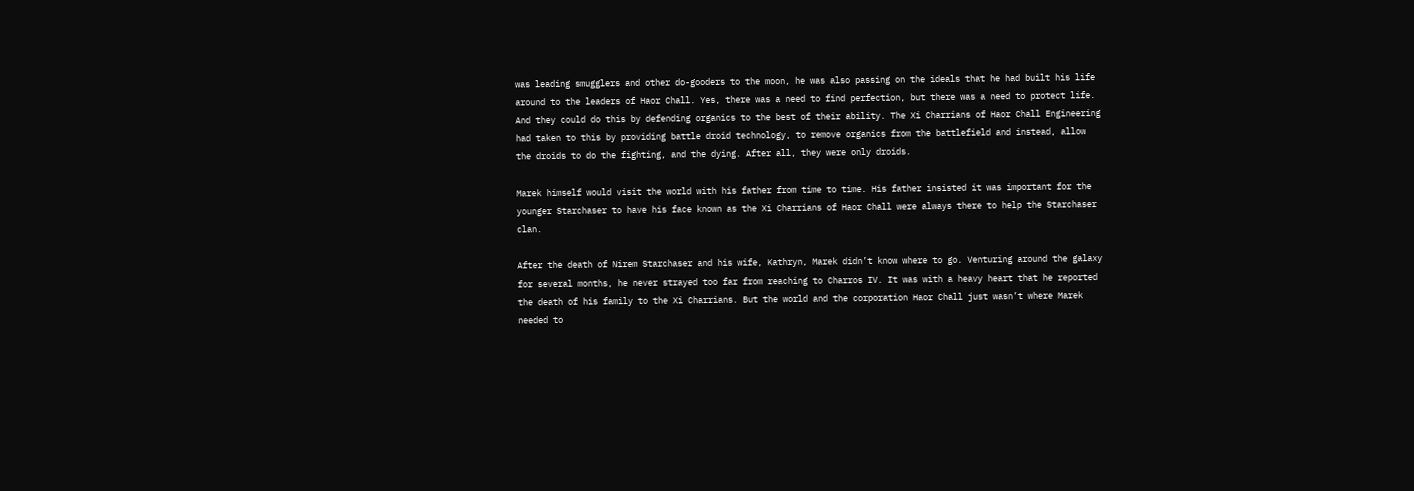was leading smugglers and other do-gooders to the moon, he was also passing on the ideals that he had built his life around to the leaders of Haor Chall. Yes, there was a need to find perfection, but there was a need to protect life. And they could do this by defending organics to the best of their ability. The Xi Charrians of Haor Chall Engineering had taken to this by providing battle droid technology, to remove organics from the battlefield and instead, allow the droids to do the fighting, and the dying. After all, they were only droids.

Marek himself would visit the world with his father from time to time. His father insisted it was important for the younger Starchaser to have his face known as the Xi Charrians of Haor Chall were always there to help the Starchaser clan.

After the death of Nirem Starchaser and his wife, Kathryn, Marek didn’t know where to go. Venturing around the galaxy for several months, he never strayed too far from reaching to Charros IV. It was with a heavy heart that he reported the death of his family to the Xi Charrians. But the world and the corporation Haor Chall just wasn’t where Marek needed to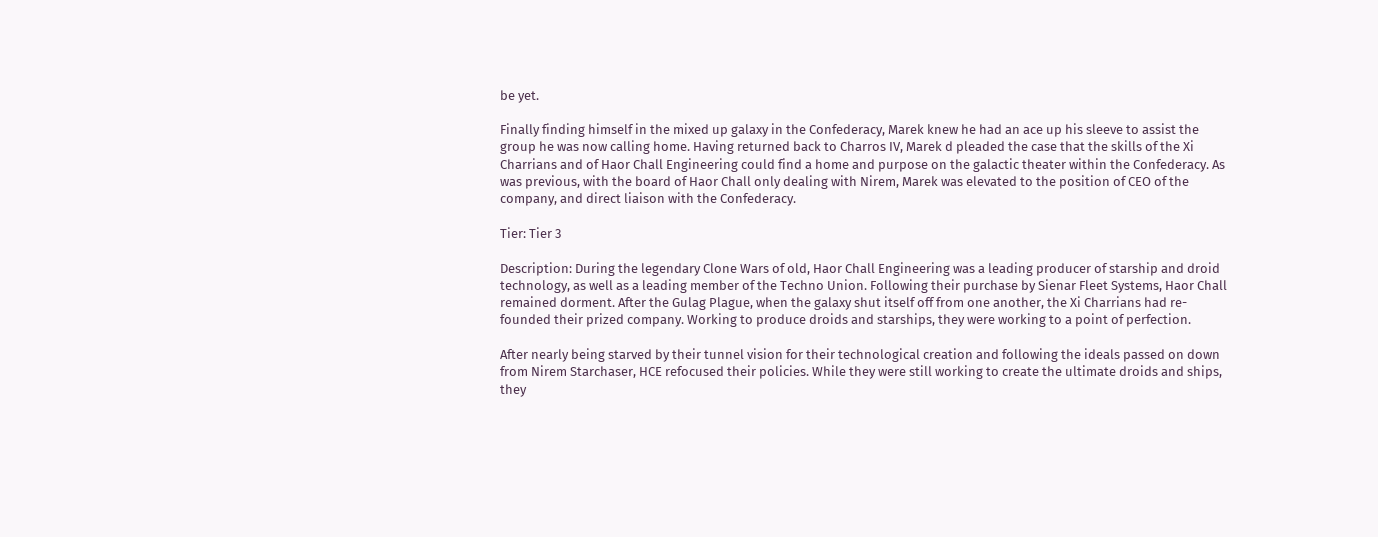be yet.

Finally finding himself in the mixed up galaxy in the Confederacy, Marek knew he had an ace up his sleeve to assist the group he was now calling home. Having returned back to Charros IV, Marek d pleaded the case that the skills of the Xi Charrians and of Haor Chall Engineering could find a home and purpose on the galactic theater within the Confederacy. As was previous, with the board of Haor Chall only dealing with Nirem, Marek was elevated to the position of CEO of the company, and direct liaison with the Confederacy.

Tier: Tier 3

Description: During the legendary Clone Wars of old, Haor Chall Engineering was a leading producer of starship and droid technology, as well as a leading member of the Techno Union. Following their purchase by Sienar Fleet Systems, Haor Chall remained dorment. After the Gulag Plague, when the galaxy shut itself off from one another, the Xi Charrians had re-founded their prized company. Working to produce droids and starships, they were working to a point of perfection.

After nearly being starved by their tunnel vision for their technological creation and following the ideals passed on down from Nirem Starchaser, HCE refocused their policies. While they were still working to create the ultimate droids and ships, they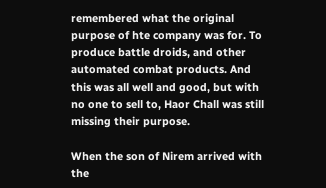remembered what the original purpose of hte company was for. To produce battle droids, and other automated combat products. And this was all well and good, but with no one to sell to, Haor Chall was still missing their purpose.

When the son of Nirem arrived with the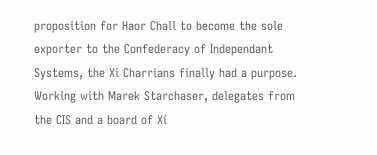proposition for Haor Chall to become the sole exporter to the Confederacy of Independant Systems, the Xi Charrians finally had a purpose. Working with Marek Starchaser, delegates from the CIS and a board of Xi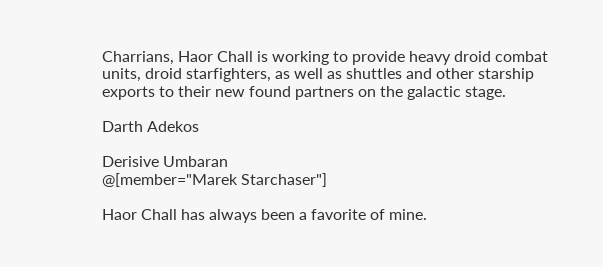Charrians, Haor Chall is working to provide heavy droid combat units, droid starfighters, as well as shuttles and other starship exports to their new found partners on the galactic stage.

Darth Adekos

Derisive Umbaran
@[member="Marek Starchaser"]

Haor Chall has always been a favorite of mine.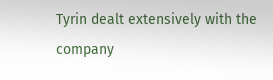Tyrin dealt extensively with the company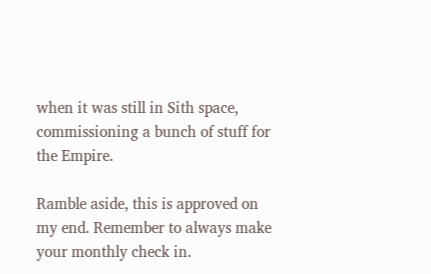when it was still in Sith space, commissioning a bunch of stuff for the Empire.

Ramble aside, this is approved on my end. Remember to always make your monthly check in.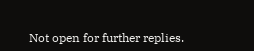Not open for further replies.